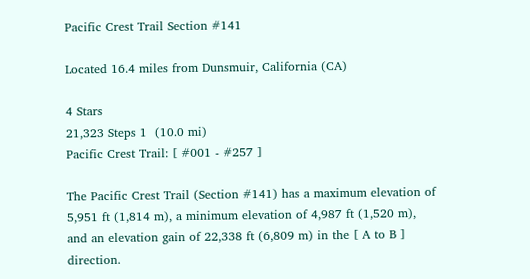Pacific Crest Trail Section #141

Located 16.4 miles from Dunsmuir, California (CA)

4 Stars
21,323 Steps 1  (10.0 mi)
Pacific Crest Trail: [ #001 - #257 ]

The Pacific Crest Trail (Section #141) has a maximum elevation of 5,951 ft (1,814 m), a minimum elevation of 4,987 ft (1,520 m), and an elevation gain of 22,338 ft (6,809 m) in the [ A to B ] direction.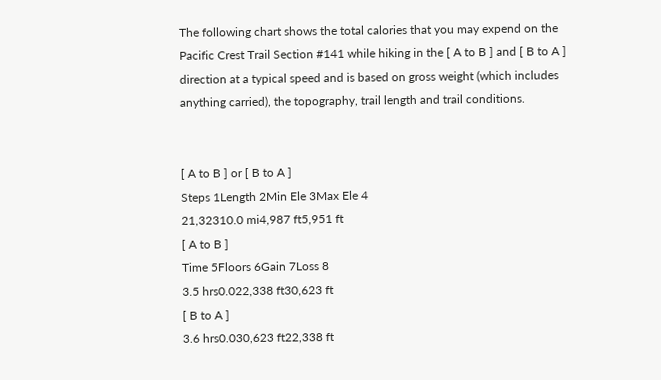The following chart shows the total calories that you may expend on the Pacific Crest Trail Section #141 while hiking in the [ A to B ] and [ B to A ] direction at a typical speed and is based on gross weight (which includes anything carried), the topography, trail length and trail conditions.


[ A to B ] or [ B to A ]
Steps 1Length 2Min Ele 3Max Ele 4
21,32310.0 mi4,987 ft5,951 ft
[ A to B ]
Time 5Floors 6Gain 7Loss 8
3.5 hrs0.022,338 ft30,623 ft
[ B to A ]
3.6 hrs0.030,623 ft22,338 ft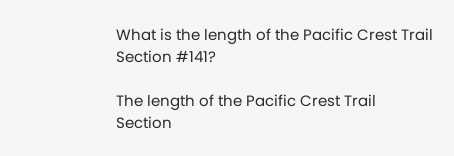What is the length of the Pacific Crest Trail Section #141?

The length of the Pacific Crest Trail Section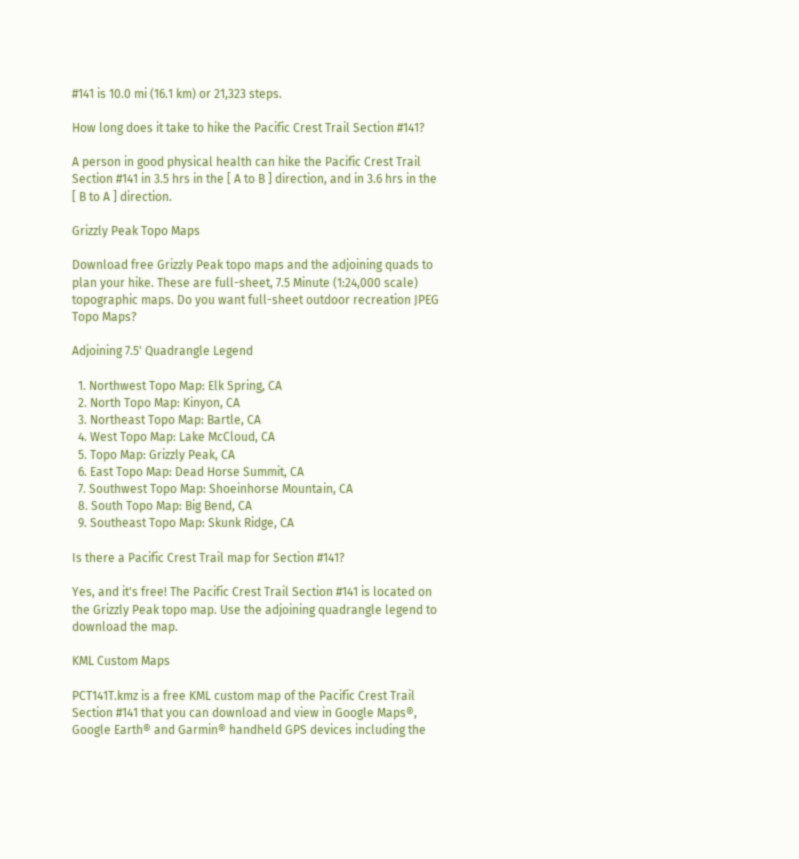#141 is 10.0 mi (16.1 km) or 21,323 steps.

How long does it take to hike the Pacific Crest Trail Section #141?

A person in good physical health can hike the Pacific Crest Trail Section #141 in 3.5 hrs in the [ A to B ] direction, and in 3.6 hrs in the [ B to A ] direction.

Grizzly Peak Topo Maps

Download free Grizzly Peak topo maps and the adjoining quads to plan your hike. These are full-sheet, 7.5 Minute (1:24,000 scale) topographic maps. Do you want full-sheet outdoor recreation JPEG Topo Maps?

Adjoining 7.5' Quadrangle Legend

  1. Northwest Topo Map: Elk Spring, CA
  2. North Topo Map: Kinyon, CA
  3. Northeast Topo Map: Bartle, CA
  4. West Topo Map: Lake McCloud, CA
  5. Topo Map: Grizzly Peak, CA
  6. East Topo Map: Dead Horse Summit, CA
  7. Southwest Topo Map: Shoeinhorse Mountain, CA
  8. South Topo Map: Big Bend, CA
  9. Southeast Topo Map: Skunk Ridge, CA

Is there a Pacific Crest Trail map for Section #141?

Yes, and it's free! The Pacific Crest Trail Section #141 is located on the Grizzly Peak topo map. Use the adjoining quadrangle legend to download the map.

KML Custom Maps

PCT141T.kmz is a free KML custom map of the Pacific Crest Trail Section #141 that you can download and view in Google Maps®, Google Earth® and Garmin® handheld GPS devices including the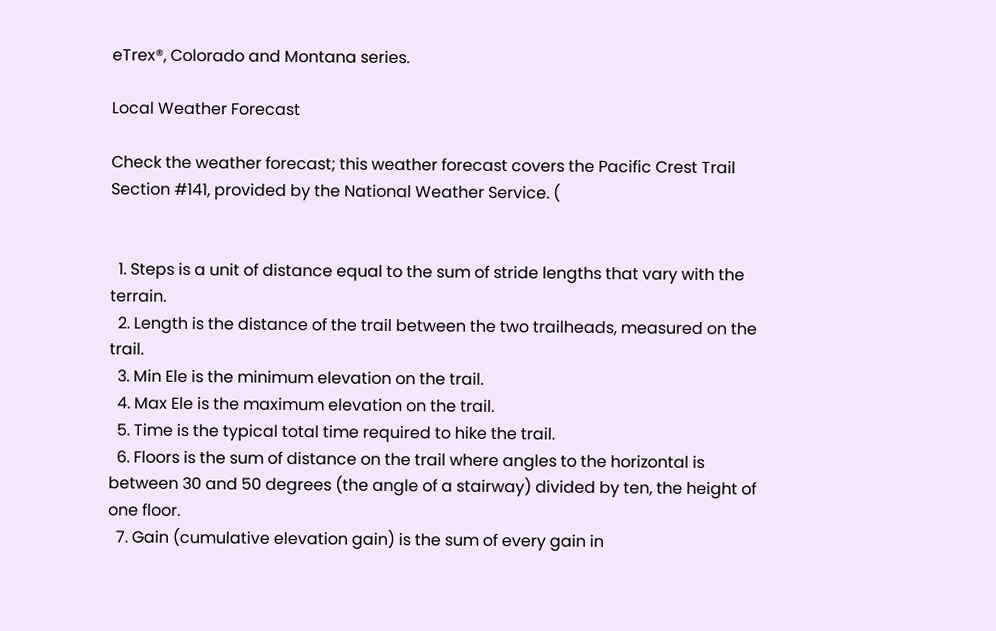eTrex®, Colorado and Montana series.

Local Weather Forecast

Check the weather forecast; this weather forecast covers the Pacific Crest Trail Section #141, provided by the National Weather Service. (


  1. Steps is a unit of distance equal to the sum of stride lengths that vary with the terrain.
  2. Length is the distance of the trail between the two trailheads, measured on the trail.
  3. Min Ele is the minimum elevation on the trail.
  4. Max Ele is the maximum elevation on the trail.
  5. Time is the typical total time required to hike the trail.
  6. Floors is the sum of distance on the trail where angles to the horizontal is between 30 and 50 degrees (the angle of a stairway) divided by ten, the height of one floor.
  7. Gain (cumulative elevation gain) is the sum of every gain in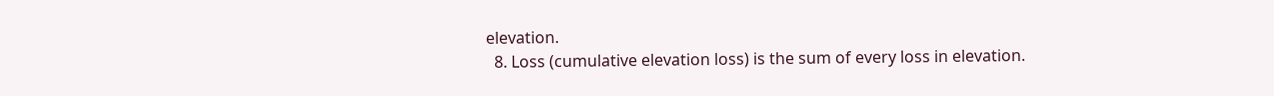elevation.
  8. Loss (cumulative elevation loss) is the sum of every loss in elevation.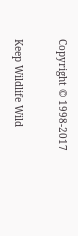Copyright © 1998-2017

Keep Wildlife Wild